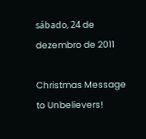sábado, 24 de dezembro de 2011

Christmas Message to Unbelievers!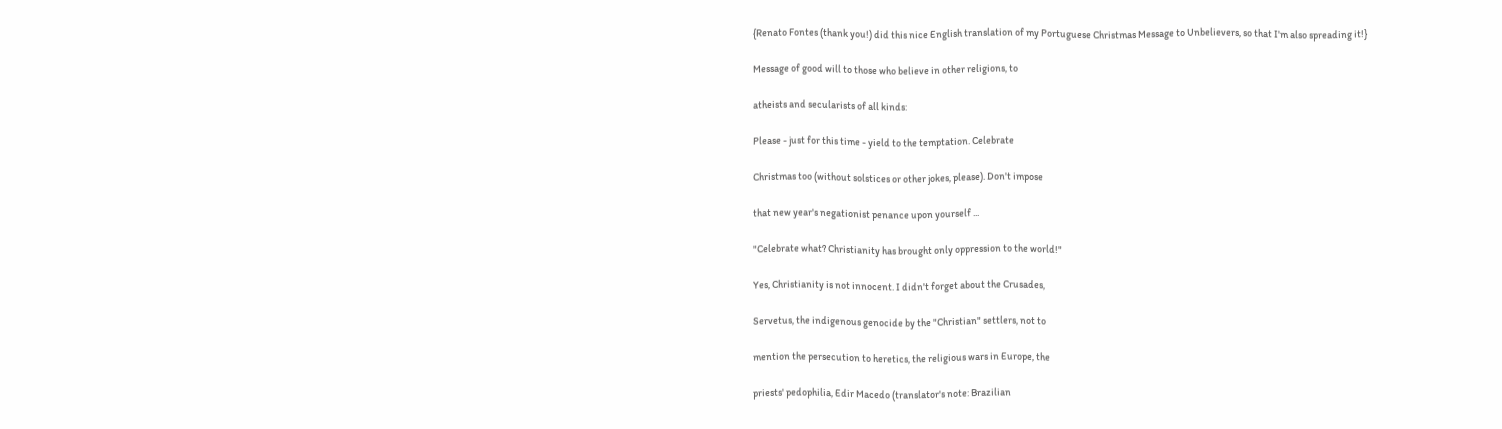{Renato Fontes (thank you!) did this nice English translation of my Portuguese Christmas Message to Unbelievers, so that I'm also spreading it!}

Message of good will to those who believe in other religions, to

atheists and secularists of all kinds:

Please - just for this time - yield to the temptation. Celebrate

Christmas too (without solstices or other jokes, please). Don't impose

that new year's negationist penance upon yourself ...

"Celebrate what? Christianity has brought only oppression to the world!"

Yes, Christianity is not innocent. I didn't forget about the Crusades,

Servetus, the indigenous genocide by the "Christian" settlers, not to

mention the persecution to heretics, the religious wars in Europe, the

priests' pedophilia, Edir Macedo (translator's note: Brazilian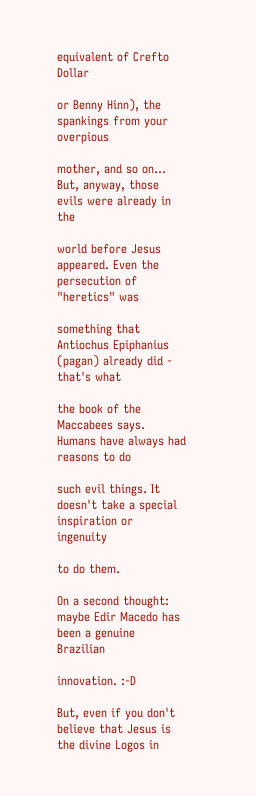equivalent of Crefto Dollar

or Benny Hinn), the spankings from your overpious

mother, and so on... But, anyway, those evils were already in the

world before Jesus appeared. Even the persecution of "heretics" was

something that Antiochus Epiphanius (pagan) already did - that's what

the book of the Maccabees says. Humans have always had reasons to do

such evil things. It doesn't take a special inspiration or ingenuity

to do them.

On a second thought: maybe Edir Macedo has been a genuine Brazilian

innovation. :-D

But, even if you don't believe that Jesus is the divine Logos in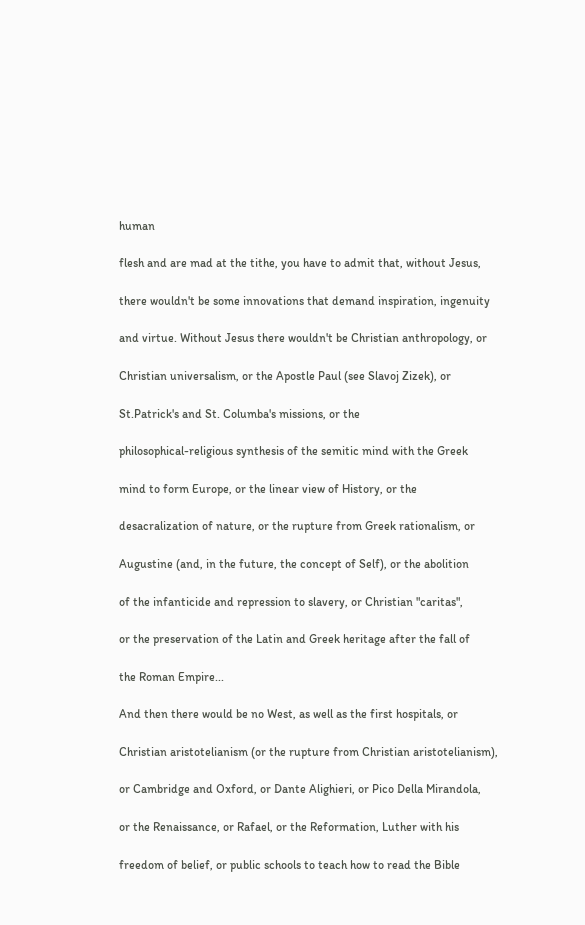human

flesh and are mad at the tithe, you have to admit that, without Jesus,

there wouldn't be some innovations that demand inspiration, ingenuity

and virtue. Without Jesus there wouldn't be Christian anthropology, or

Christian universalism, or the Apostle Paul (see Slavoj Zizek), or

St.Patrick's and St. Columba's missions, or the

philosophical-religious synthesis of the semitic mind with the Greek

mind to form Europe, or the linear view of History, or the

desacralization of nature, or the rupture from Greek rationalism, or

Augustine (and, in the future, the concept of Self), or the abolition

of the infanticide and repression to slavery, or Christian "caritas",

or the preservation of the Latin and Greek heritage after the fall of

the Roman Empire...

And then there would be no West, as well as the first hospitals, or

Christian aristotelianism (or the rupture from Christian aristotelianism),

or Cambridge and Oxford, or Dante Alighieri, or Pico Della Mirandola,

or the Renaissance, or Rafael, or the Reformation, Luther with his

freedom of belief, or public schools to teach how to read the Bible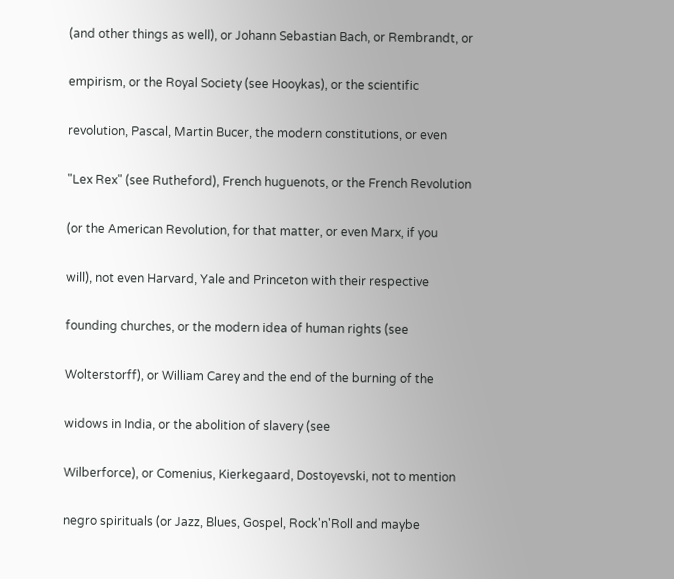(and other things as well), or Johann Sebastian Bach, or Rembrandt, or

empirism, or the Royal Society (see Hooykas), or the scientific

revolution, Pascal, Martin Bucer, the modern constitutions, or even

"Lex Rex" (see Rutheford), French huguenots, or the French Revolution

(or the American Revolution, for that matter, or even Marx, if you

will), not even Harvard, Yale and Princeton with their respective

founding churches, or the modern idea of human rights (see

Wolterstorff), or William Carey and the end of the burning of the

widows in India, or the abolition of slavery (see

Wilberforce), or Comenius, Kierkegaard, Dostoyevski, not to mention

negro spirituals (or Jazz, Blues, Gospel, Rock'n'Roll and maybe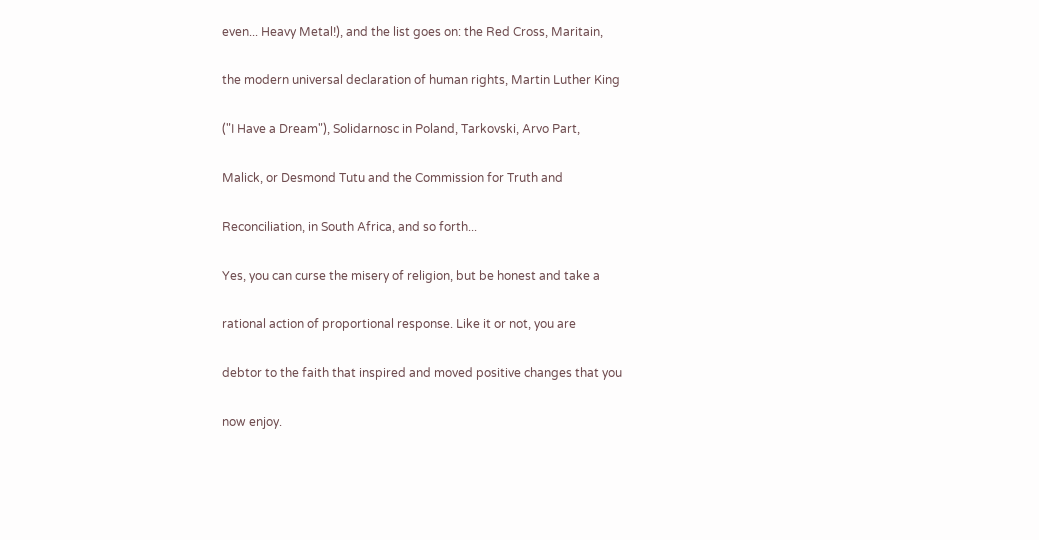even... Heavy Metal!), and the list goes on: the Red Cross, Maritain,

the modern universal declaration of human rights, Martin Luther King

("I Have a Dream"), Solidarnosc in Poland, Tarkovski, Arvo Part,

Malick, or Desmond Tutu and the Commission for Truth and

Reconciliation, in South Africa, and so forth...

Yes, you can curse the misery of religion, but be honest and take a

rational action of proportional response. Like it or not, you are

debtor to the faith that inspired and moved positive changes that you

now enjoy.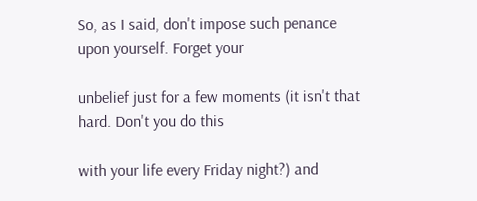So, as I said, don't impose such penance upon yourself. Forget your

unbelief just for a few moments (it isn't that hard. Don't you do this

with your life every Friday night?) and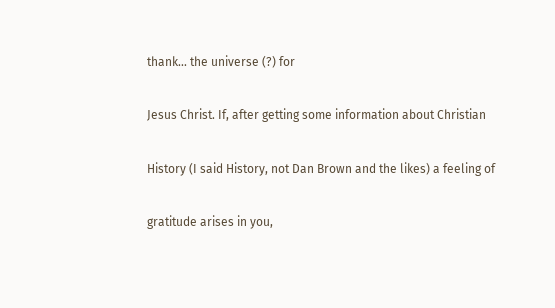thank... the universe (?) for

Jesus Christ. If, after getting some information about Christian

History (I said History, not Dan Brown and the likes) a feeling of

gratitude arises in you,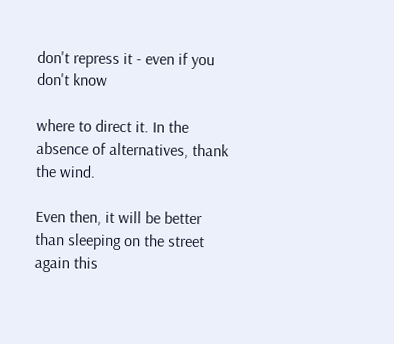don't repress it - even if you don't know

where to direct it. In the absence of alternatives, thank the wind.

Even then, it will be better than sleeping on the street again this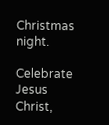Christmas night.

Celebrate Jesus Christ,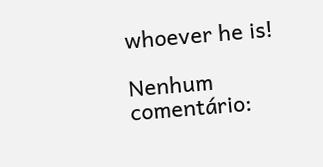whoever he is!

Nenhum comentário: